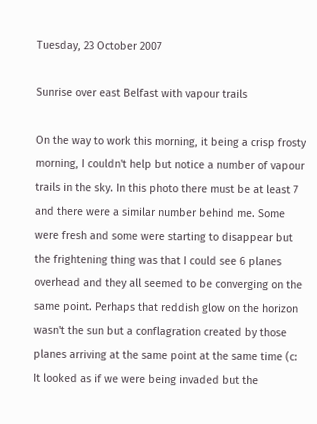Tuesday, 23 October 2007

Sunrise over east Belfast with vapour trails

On the way to work this morning, it being a crisp frosty morning, I couldn't help but notice a number of vapour trails in the sky. In this photo there must be at least 7 and there were a similar number behind me. Some were fresh and some were starting to disappear but the frightening thing was that I could see 6 planes overhead and they all seemed to be converging on the same point. Perhaps that reddish glow on the horizon wasn't the sun but a conflagration created by those planes arriving at the same point at the same time (c: It looked as if we were being invaded but the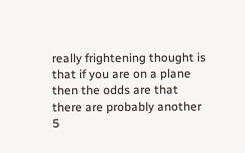really frightening thought is that if you are on a plane then the odds are that there are probably another 5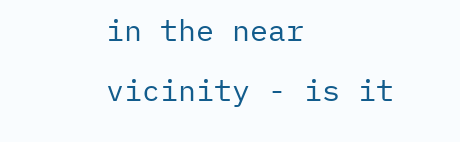in the near vicinity - is it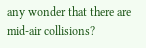any wonder that there are mid-air collisions?